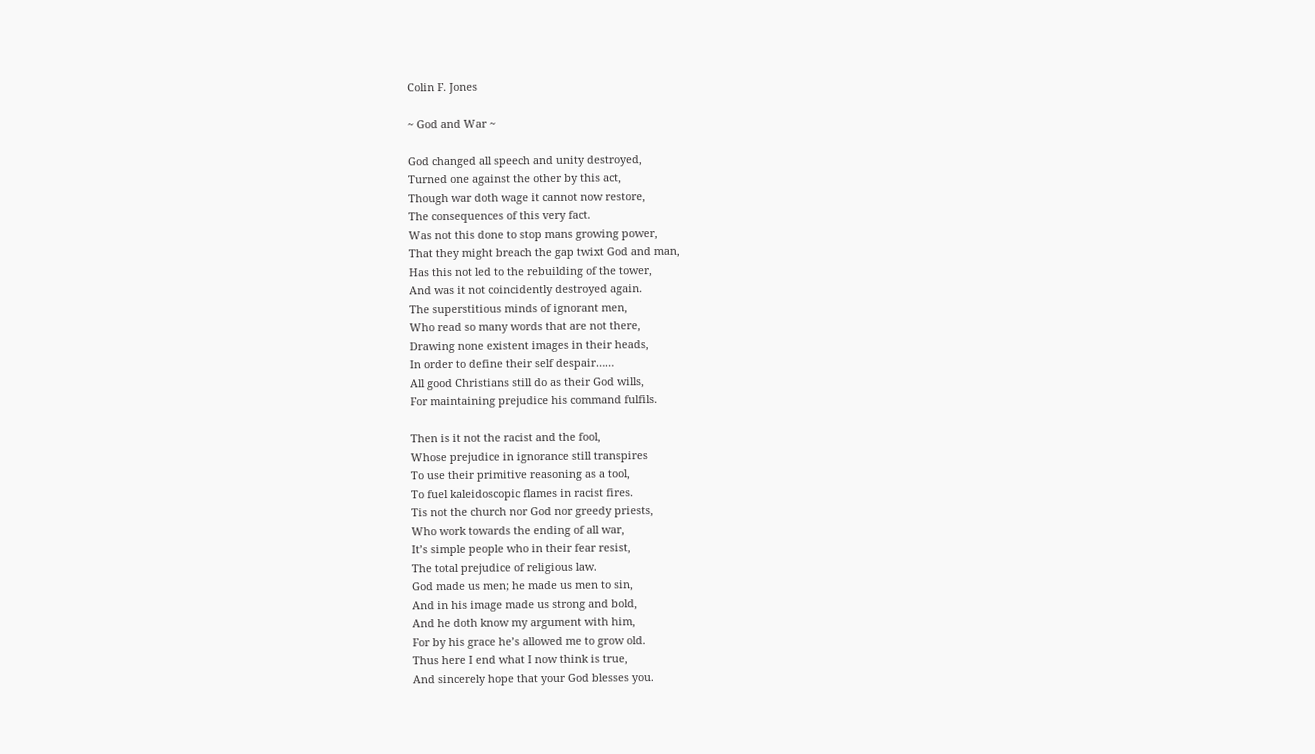Colin F. Jones

~ God and War ~

God changed all speech and unity destroyed,
Turned one against the other by this act,
Though war doth wage it cannot now restore,
The consequences of this very fact.
Was not this done to stop mans growing power,
That they might breach the gap twixt God and man,
Has this not led to the rebuilding of the tower,
And was it not coincidently destroyed again.
The superstitious minds of ignorant men,
Who read so many words that are not there,
Drawing none existent images in their heads,
In order to define their self despair……
All good Christians still do as their God wills,
For maintaining prejudice his command fulfils.

Then is it not the racist and the fool,
Whose prejudice in ignorance still transpires
To use their primitive reasoning as a tool,
To fuel kaleidoscopic flames in racist fires.
Tis not the church nor God nor greedy priests,
Who work towards the ending of all war,
It’s simple people who in their fear resist,
The total prejudice of religious law.
God made us men; he made us men to sin,
And in his image made us strong and bold,
And he doth know my argument with him,
For by his grace he’s allowed me to grow old.
Thus here I end what I now think is true,
And sincerely hope that your God blesses you.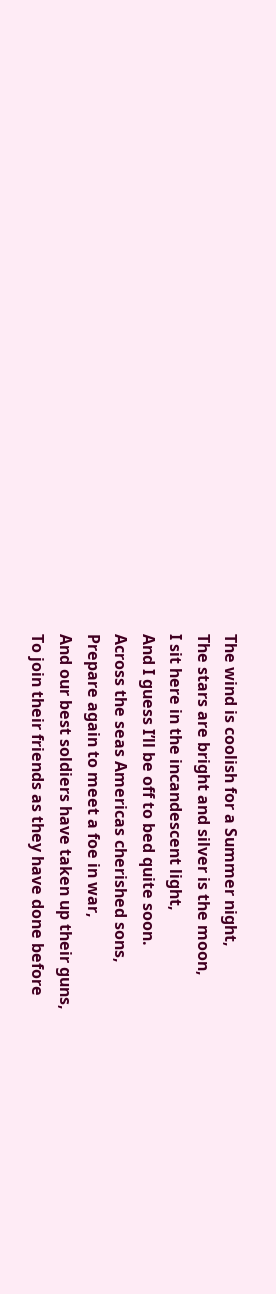The wind is coolish for a Summer night,
The stars are bright and silver is the moon,
I sit here in the incandescent light,
And I guess I’ll be off to bed quite soon.
Across the seas Americas cherished sons,
Prepare again to meet a foe in war,
And our best soldiers have taken up their guns,
To join their friends as they have done before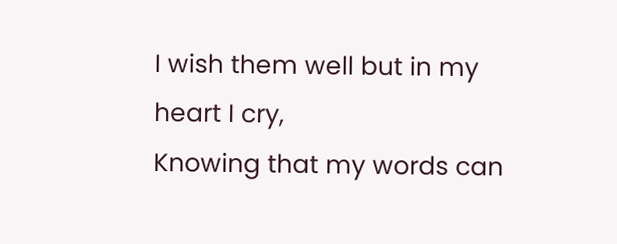I wish them well but in my heart I cry,
Knowing that my words can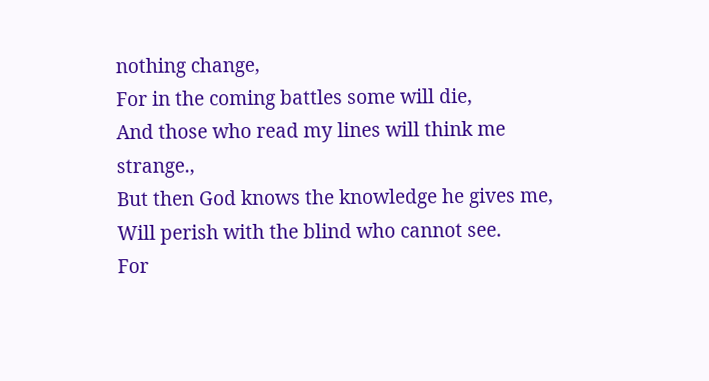nothing change,
For in the coming battles some will die,
And those who read my lines will think me strange.,
But then God knows the knowledge he gives me,
Will perish with the blind who cannot see.
For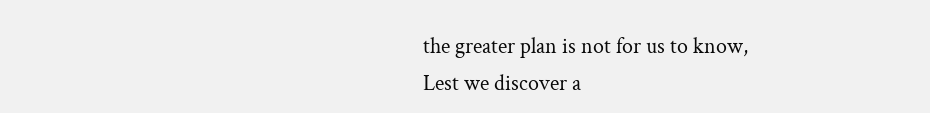the greater plan is not for us to know,
Lest we discover a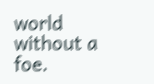world without a foe.